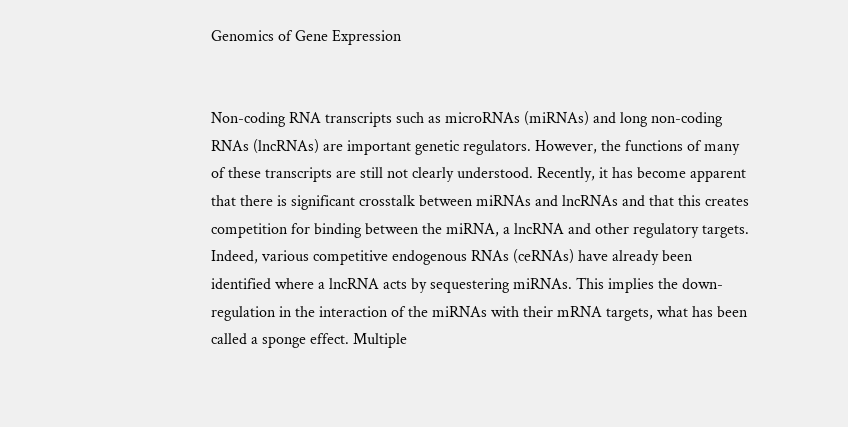Genomics of Gene Expression


Non-coding RNA transcripts such as microRNAs (miRNAs) and long non-coding RNAs (lncRNAs) are important genetic regulators. However, the functions of many of these transcripts are still not clearly understood. Recently, it has become apparent that there is significant crosstalk between miRNAs and lncRNAs and that this creates competition for binding between the miRNA, a lncRNA and other regulatory targets. Indeed, various competitive endogenous RNAs (ceRNAs) have already been identified where a lncRNA acts by sequestering miRNAs. This implies the down-regulation in the interaction of the miRNAs with their mRNA targets, what has been called a sponge effect. Multiple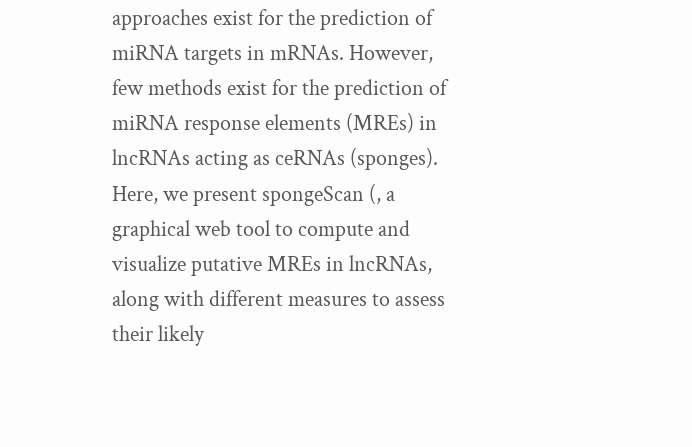approaches exist for the prediction of miRNA targets in mRNAs. However, few methods exist for the prediction of miRNA response elements (MREs) in lncRNAs acting as ceRNAs (sponges). Here, we present spongeScan (, a graphical web tool to compute and visualize putative MREs in lncRNAs, along with different measures to assess their likely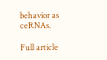behavior as ceRNAs.

Full article